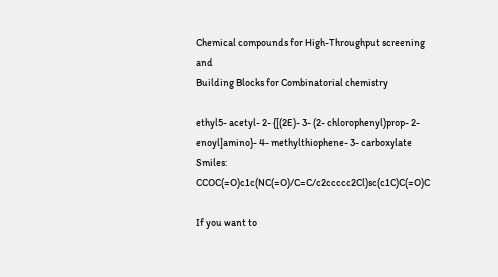Chemical compounds for High-Throughput screening and
Building Blocks for Combinatorial chemistry

ethyl5- acetyl- 2- {[(2E)- 3- (2- chlorophenyl)prop- 2- enoyl]amino}- 4- methylthiophene- 3- carboxylate
Smiles: CCOC(=O)c1c(NC(=O)/C=C/c2ccccc2Cl)sc(c1C)C(=O)C

If you want to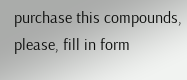purchase this compounds, please, fill in form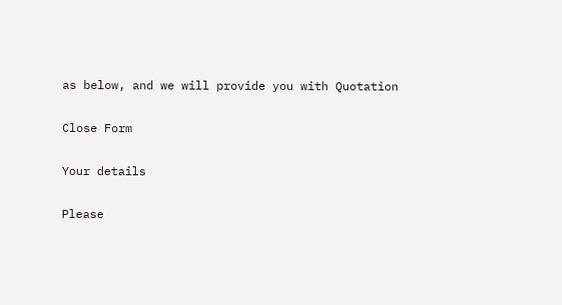as below, and we will provide you with Quotation

Close Form

Your details

Please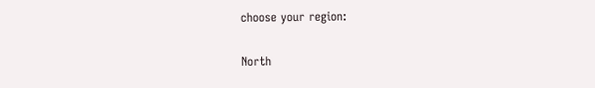choose your region:

North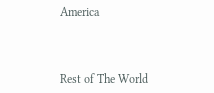America



Rest of The World